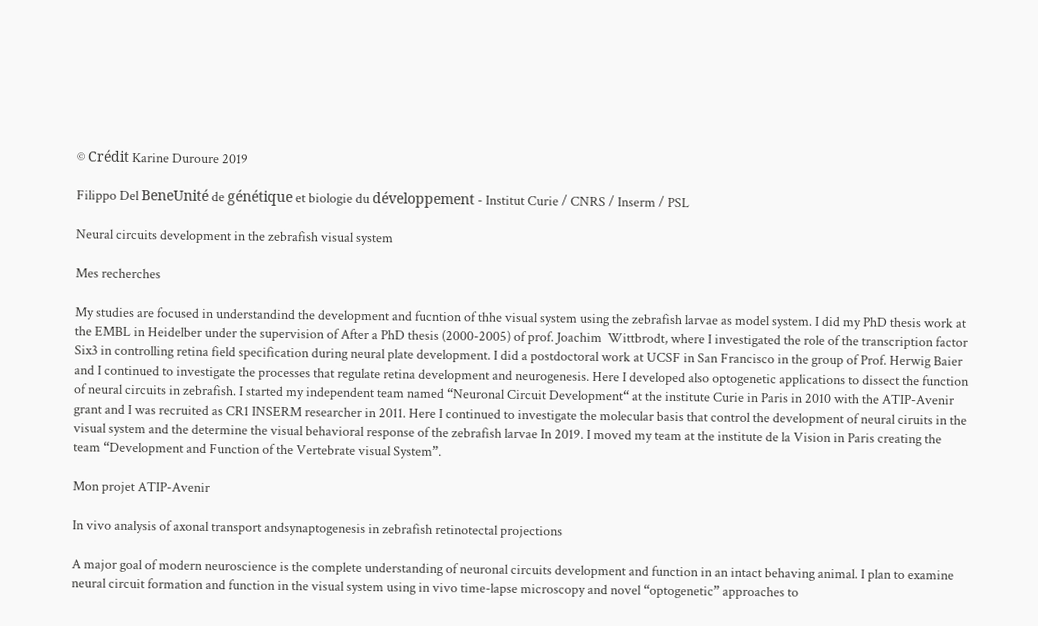© Crédit Karine Duroure 2019

Filippo Del BeneUnité de génétique et biologie du développement - Institut Curie / CNRS / Inserm / PSL

Neural circuits development in the zebrafish visual system

Mes recherches

My studies are focused in understandind the development and fucntion of thhe visual system using the zebrafish larvae as model system. I did my PhD thesis work at the EMBL in Heidelber under the supervision of After a PhD thesis (2000-2005) of prof. Joachim  Wittbrodt, where I investigated the role of the transcription factor Six3 in controlling retina field specification during neural plate development. I did a postdoctoral work at UCSF in San Francisco in the group of Prof. Herwig Baier and I continued to investigate the processes that regulate retina development and neurogenesis. Here I developed also optogenetic applications to dissect the function of neural circuits in zebrafish. I started my independent team named “Neuronal Circuit Development“ at the institute Curie in Paris in 2010 with the ATIP-Avenir grant and I was recruited as CR1 INSERM researcher in 2011. Here I continued to investigate the molecular basis that control the development of neural ciruits in the visual system and the determine the visual behavioral response of the zebrafish larvae In 2019. I moved my team at the institute de la Vision in Paris creating the team “Development and Function of the Vertebrate visual System”.

Mon projet ATIP-Avenir

In vivo analysis of axonal transport andsynaptogenesis in zebrafish retinotectal projections

A major goal of modern neuroscience is the complete understanding of neuronal circuits development and function in an intact behaving animal. I plan to examine neural circuit formation and function in the visual system using in vivo time-lapse microscopy and novel “optogenetic” approaches to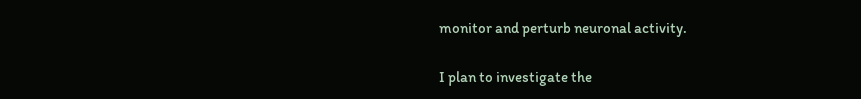monitor and perturb neuronal activity.

I plan to investigate the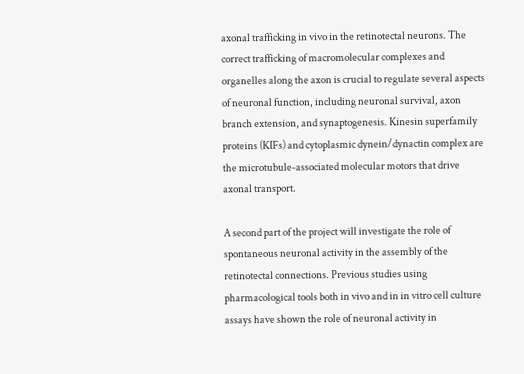axonal trafficking in vivo in the retinotectal neurons. The correct trafficking of macromolecular complexes and organelles along the axon is crucial to regulate several aspects of neuronal function, including neuronal survival, axon branch extension, and synaptogenesis. Kinesin superfamily proteins (KIFs) and cytoplasmic dynein/dynactin complex are the microtubule-associated molecular motors that drive axonal transport.

A second part of the project will investigate the role of spontaneous neuronal activity in the assembly of the retinotectal connections. Previous studies using pharmacological tools both in vivo and in in vitro cell culture assays have shown the role of neuronal activity in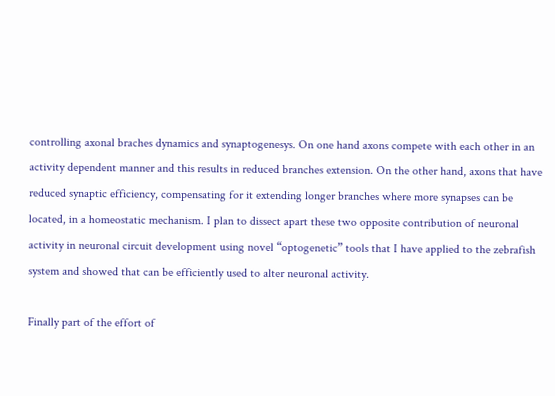controlling axonal braches dynamics and synaptogenesys. On one hand axons compete with each other in an activity dependent manner and this results in reduced branches extension. On the other hand, axons that have reduced synaptic efficiency, compensating for it extending longer branches where more synapses can be located, in a homeostatic mechanism. I plan to dissect apart these two opposite contribution of neuronal activity in neuronal circuit development using novel “optogenetic” tools that I have applied to the zebrafish system and showed that can be efficiently used to alter neuronal activity.

Finally part of the effort of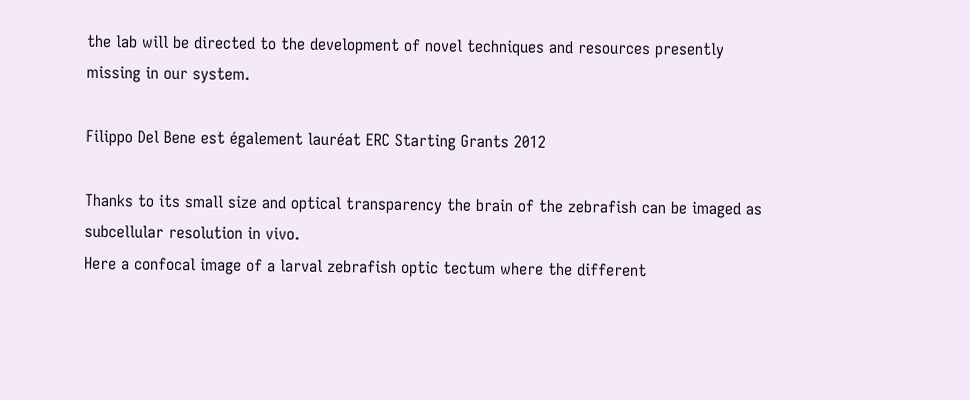the lab will be directed to the development of novel techniques and resources presently missing in our system.

Filippo Del Bene est également lauréat ERC Starting Grants 2012

Thanks to its small size and optical transparency the brain of the zebrafish can be imaged as subcellular resolution in vivo.
Here a confocal image of a larval zebrafish optic tectum where the different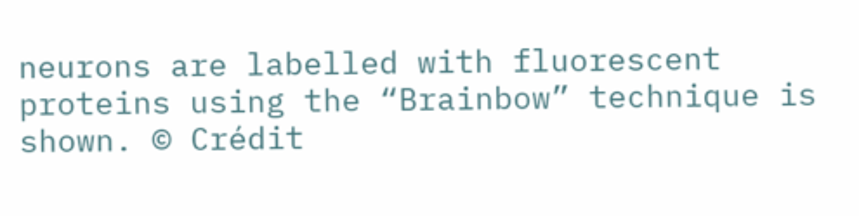neurons are labelled with fluorescent proteins using the “Brainbow” technique is shown. © Crédit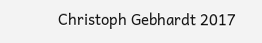Christoph Gebhardt 2017